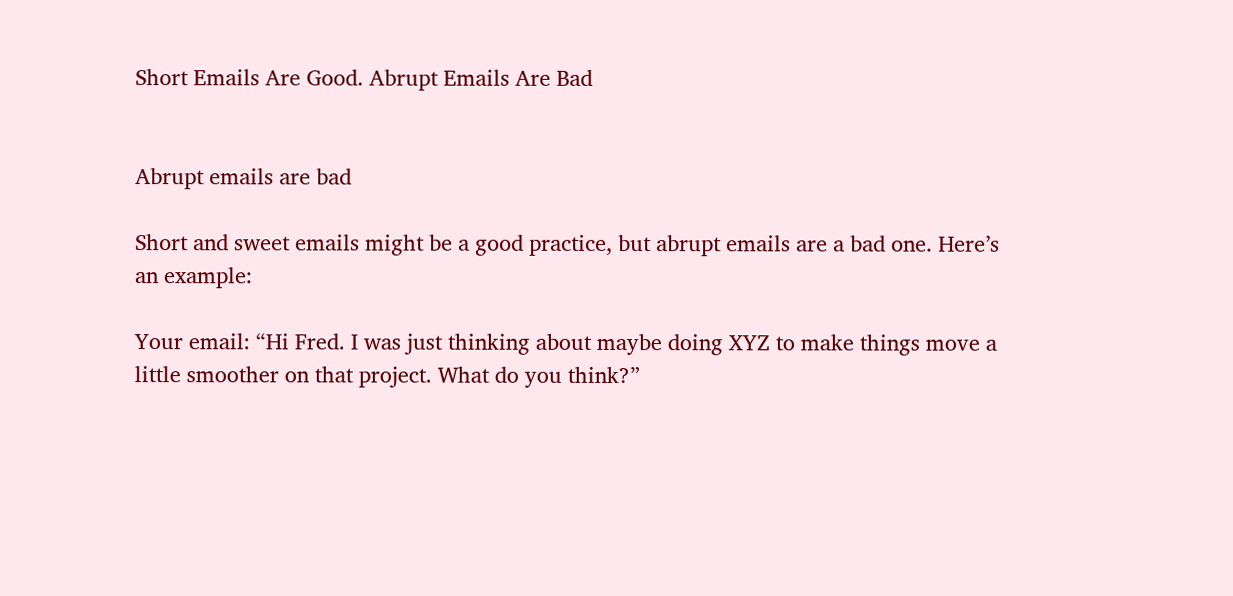Short Emails Are Good. Abrupt Emails Are Bad


Abrupt emails are bad

Short and sweet emails might be a good practice, but abrupt emails are a bad one. Here’s an example:

Your email: “Hi Fred. I was just thinking about maybe doing XYZ to make things move a little smoother on that project. What do you think?”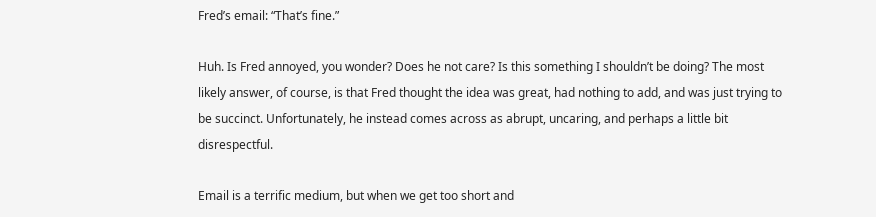Fred’s email: “That’s fine.”

Huh. Is Fred annoyed, you wonder? Does he not care? Is this something I shouldn’t be doing? The most likely answer, of course, is that Fred thought the idea was great, had nothing to add, and was just trying to be succinct. Unfortunately, he instead comes across as abrupt, uncaring, and perhaps a little bit disrespectful.

Email is a terrific medium, but when we get too short and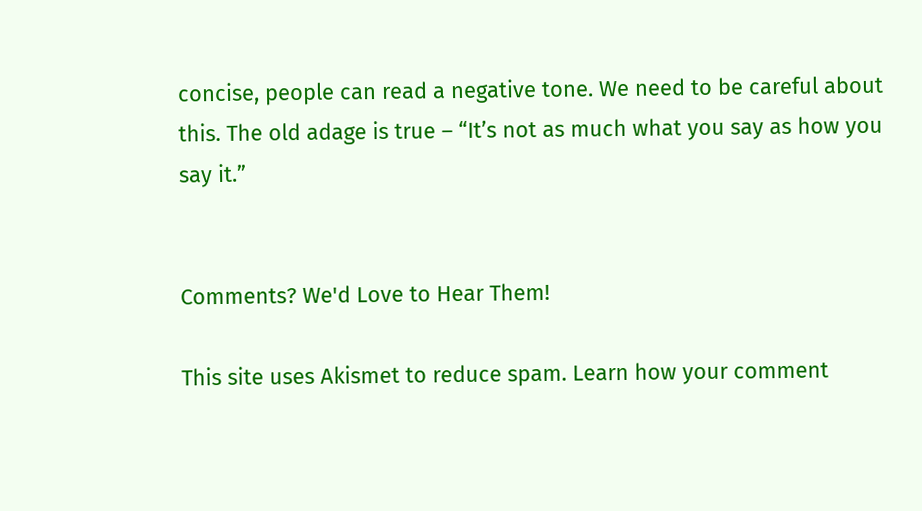concise, people can read a negative tone. We need to be careful about this. The old adage is true – “It’s not as much what you say as how you say it.”


Comments? We'd Love to Hear Them!

This site uses Akismet to reduce spam. Learn how your comment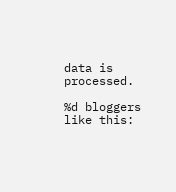data is processed.

%d bloggers like this: